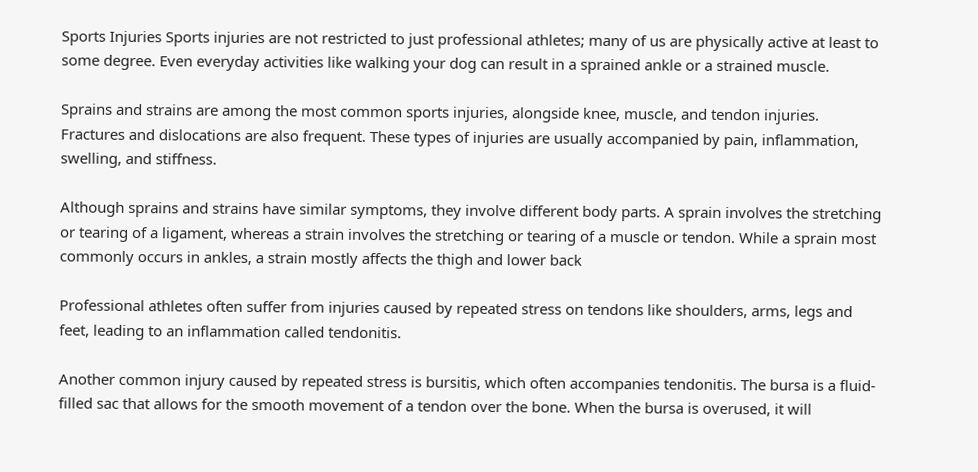Sports Injuries Sports injuries are not restricted to just professional athletes; many of us are physically active at least to some degree. Even everyday activities like walking your dog can result in a sprained ankle or a strained muscle.

Sprains and strains are among the most common sports injuries, alongside knee, muscle, and tendon injuries. Fractures and dislocations are also frequent. These types of injuries are usually accompanied by pain, inflammation, swelling, and stiffness.

Although sprains and strains have similar symptoms, they involve different body parts. A sprain involves the stretching or tearing of a ligament, whereas a strain involves the stretching or tearing of a muscle or tendon. While a sprain most commonly occurs in ankles, a strain mostly affects the thigh and lower back

Professional athletes often suffer from injuries caused by repeated stress on tendons like shoulders, arms, legs and feet, leading to an inflammation called tendonitis.

Another common injury caused by repeated stress is bursitis, which often accompanies tendonitis. The bursa is a fluid-filled sac that allows for the smooth movement of a tendon over the bone. When the bursa is overused, it will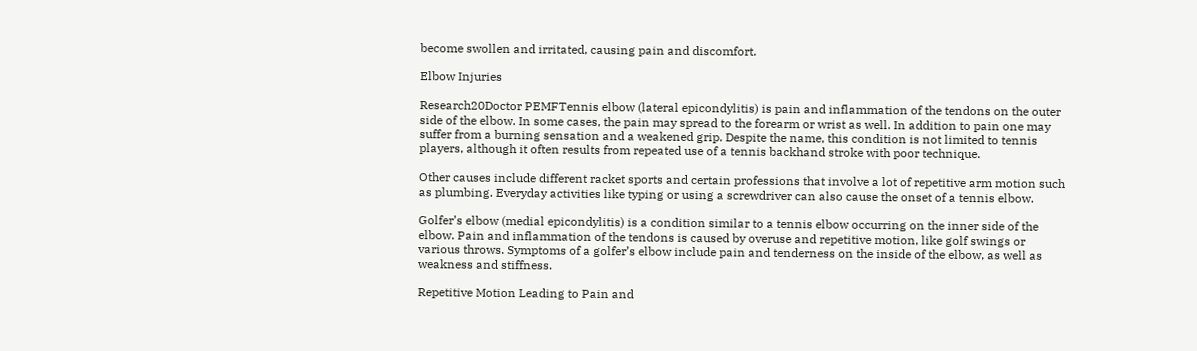become swollen and irritated, causing pain and discomfort.

Elbow Injuries

Research20Doctor PEMFTennis elbow (lateral epicondylitis) is pain and inflammation of the tendons on the outer side of the elbow. In some cases, the pain may spread to the forearm or wrist as well. In addition to pain one may suffer from a burning sensation and a weakened grip. Despite the name, this condition is not limited to tennis players, although it often results from repeated use of a tennis backhand stroke with poor technique.

Other causes include different racket sports and certain professions that involve a lot of repetitive arm motion such as plumbing. Everyday activities like typing or using a screwdriver can also cause the onset of a tennis elbow.

Golfer’s elbow (medial epicondylitis) is a condition similar to a tennis elbow occurring on the inner side of the elbow. Pain and inflammation of the tendons is caused by overuse and repetitive motion, like golf swings or various throws. Symptoms of a golfer’s elbow include pain and tenderness on the inside of the elbow, as well as weakness and stiffness.

Repetitive Motion Leading to Pain and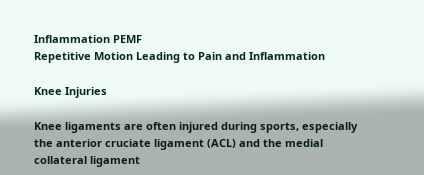Inflammation PEMF
Repetitive Motion Leading to Pain and Inflammation

Knee Injuries

Knee ligaments are often injured during sports, especially the anterior cruciate ligament (ACL) and the medial collateral ligament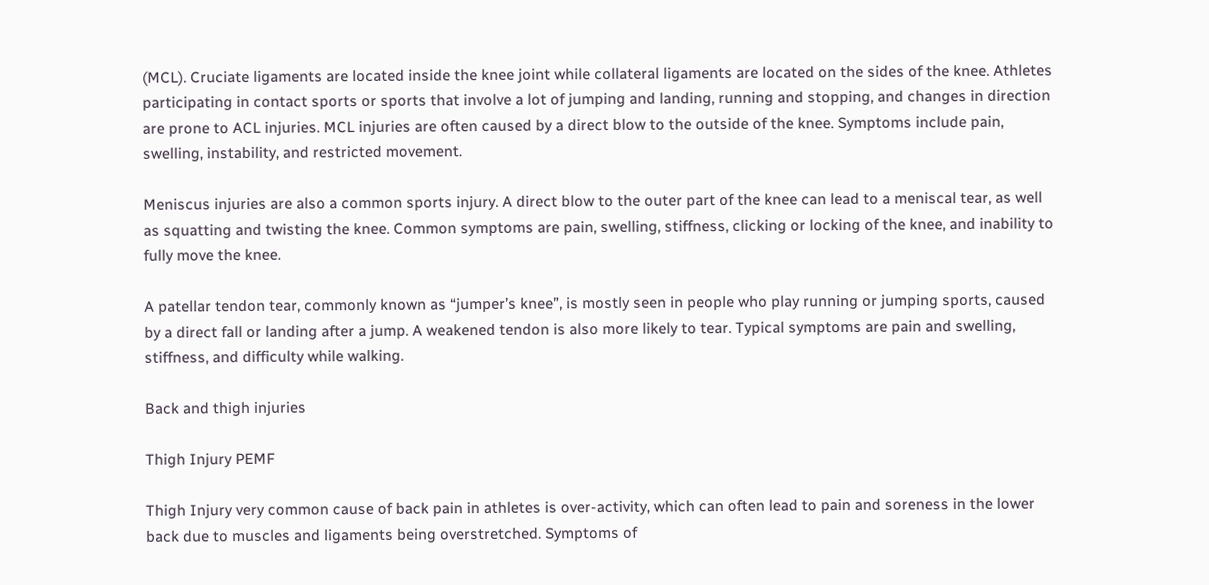(MCL). Cruciate ligaments are located inside the knee joint while collateral ligaments are located on the sides of the knee. Athletes participating in contact sports or sports that involve a lot of jumping and landing, running and stopping, and changes in direction are prone to ACL injuries. MCL injuries are often caused by a direct blow to the outside of the knee. Symptoms include pain, swelling, instability, and restricted movement.

Meniscus injuries are also a common sports injury. A direct blow to the outer part of the knee can lead to a meniscal tear, as well as squatting and twisting the knee. Common symptoms are pain, swelling, stiffness, clicking or locking of the knee, and inability to fully move the knee.

A patellar tendon tear, commonly known as “jumper’s knee”, is mostly seen in people who play running or jumping sports, caused by a direct fall or landing after a jump. A weakened tendon is also more likely to tear. Typical symptoms are pain and swelling, stiffness, and difficulty while walking.

Back and thigh injuries

Thigh Injury PEMF

Thigh Injury very common cause of back pain in athletes is over-activity, which can often lead to pain and soreness in the lower back due to muscles and ligaments being overstretched. Symptoms of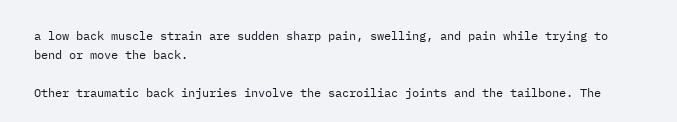a low back muscle strain are sudden sharp pain, swelling, and pain while trying to bend or move the back.

Other traumatic back injuries involve the sacroiliac joints and the tailbone. The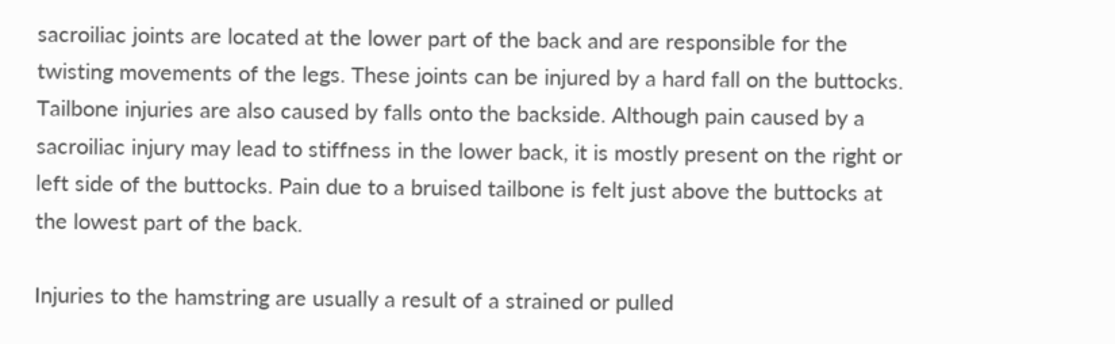sacroiliac joints are located at the lower part of the back and are responsible for the twisting movements of the legs. These joints can be injured by a hard fall on the buttocks. Tailbone injuries are also caused by falls onto the backside. Although pain caused by a sacroiliac injury may lead to stiffness in the lower back, it is mostly present on the right or left side of the buttocks. Pain due to a bruised tailbone is felt just above the buttocks at the lowest part of the back.

Injuries to the hamstring are usually a result of a strained or pulled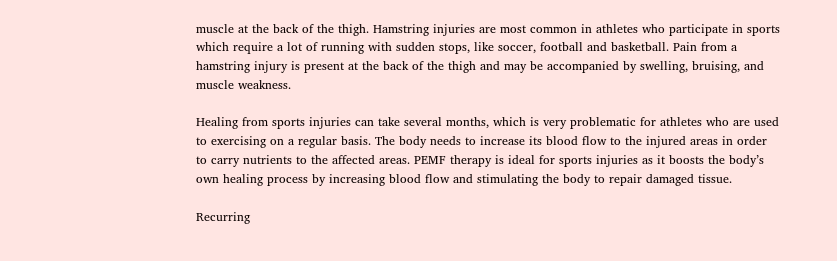muscle at the back of the thigh. Hamstring injuries are most common in athletes who participate in sports which require a lot of running with sudden stops, like soccer, football and basketball. Pain from a hamstring injury is present at the back of the thigh and may be accompanied by swelling, bruising, and muscle weakness.

Healing from sports injuries can take several months, which is very problematic for athletes who are used to exercising on a regular basis. The body needs to increase its blood flow to the injured areas in order to carry nutrients to the affected areas. PEMF therapy is ideal for sports injuries as it boosts the body’s own healing process by increasing blood flow and stimulating the body to repair damaged tissue.

Recurring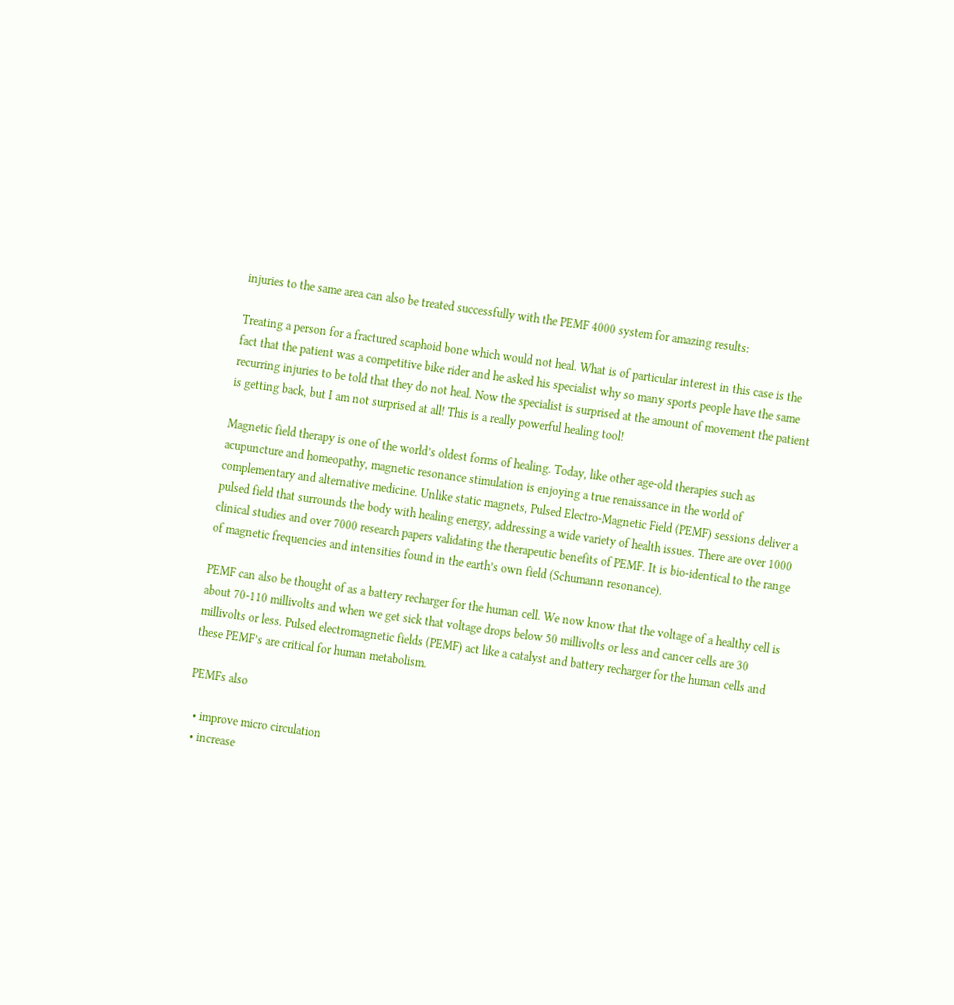injuries to the same area can also be treated successfully with the PEMF 4000 system for amazing results:

Treating a person for a fractured scaphoid bone which would not heal. What is of particular interest in this case is the fact that the patient was a competitive bike rider and he asked his specialist why so many sports people have the same recurring injuries to be told that they do not heal. Now the specialist is surprised at the amount of movement the patient is getting back, but I am not surprised at all! This is a really powerful healing tool!

Magnetic field therapy is one of the world’s oldest forms of healing. Today, like other age-old therapies such as acupuncture and homeopathy, magnetic resonance stimulation is enjoying a true renaissance in the world of complementary and alternative medicine. Unlike static magnets, Pulsed Electro-Magnetic Field (PEMF) sessions deliver a pulsed field that surrounds the body with healing energy, addressing a wide variety of health issues. There are over 1000 clinical studies and over 7000 research papers validating the therapeutic benefits of PEMF. It is bio-identical to the range of magnetic frequencies and intensities found in the earth’s own field (Schumann resonance).

PEMF can also be thought of as a battery recharger for the human cell. We now know that the voltage of a healthy cell is about 70-110 millivolts and when we get sick that voltage drops below 50 millivolts or less and cancer cells are 30 millivolts or less. Pulsed electromagnetic fields (PEMF) act like a catalyst and battery recharger for the human cells and these PEMF’s are critical for human metabolism.

PEMFs also

  • improve micro circulation
  • increase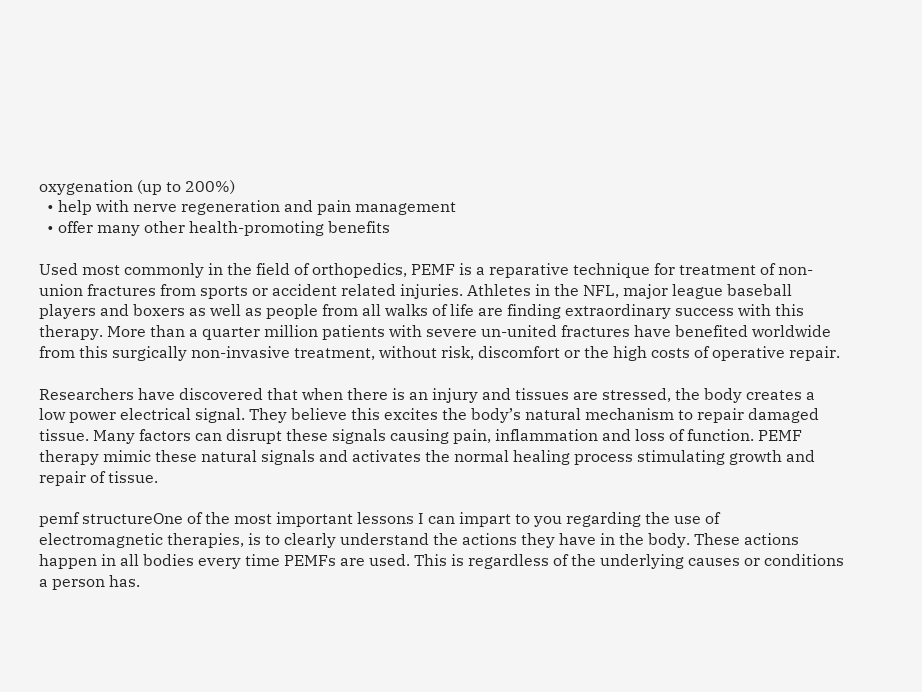oxygenation (up to 200%)
  • help with nerve regeneration and pain management
  • offer many other health-promoting benefits

Used most commonly in the field of orthopedics, PEMF is a reparative technique for treatment of non-union fractures from sports or accident related injuries. Athletes in the NFL, major league baseball players and boxers as well as people from all walks of life are finding extraordinary success with this therapy. More than a quarter million patients with severe un-united fractures have benefited worldwide from this surgically non-invasive treatment, without risk, discomfort or the high costs of operative repair.

Researchers have discovered that when there is an injury and tissues are stressed, the body creates a low power electrical signal. They believe this excites the body’s natural mechanism to repair damaged tissue. Many factors can disrupt these signals causing pain, inflammation and loss of function. PEMF therapy mimic these natural signals and activates the normal healing process stimulating growth and repair of tissue.

pemf structureOne of the most important lessons I can impart to you regarding the use of electromagnetic therapies, is to clearly understand the actions they have in the body. These actions happen in all bodies every time PEMFs are used. This is regardless of the underlying causes or conditions a person has.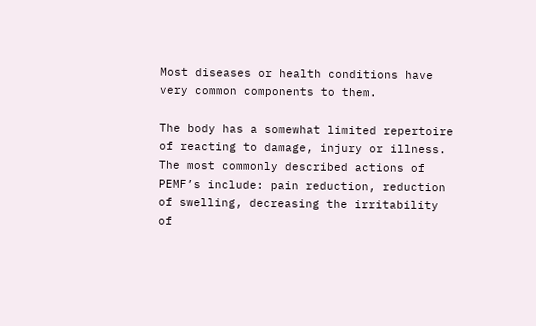Most diseases or health conditions have very common components to them.

The body has a somewhat limited repertoire of reacting to damage, injury or illness. The most commonly described actions of PEMF’s include: pain reduction, reduction of swelling, decreasing the irritability of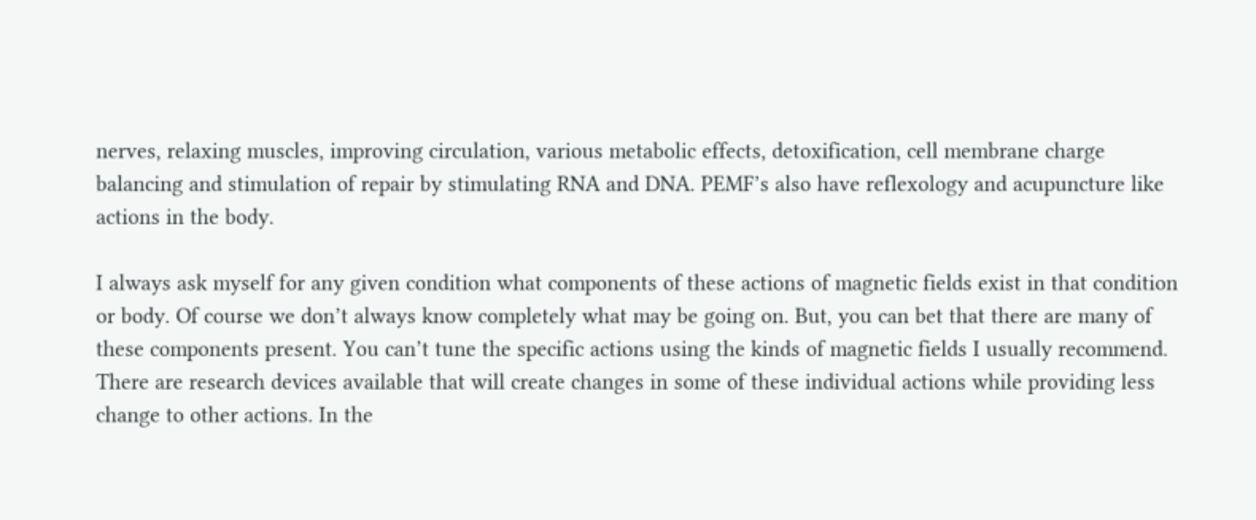nerves, relaxing muscles, improving circulation, various metabolic effects, detoxification, cell membrane charge balancing and stimulation of repair by stimulating RNA and DNA. PEMF’s also have reflexology and acupuncture like actions in the body.

I always ask myself for any given condition what components of these actions of magnetic fields exist in that condition or body. Of course we don’t always know completely what may be going on. But, you can bet that there are many of these components present. You can’t tune the specific actions using the kinds of magnetic fields I usually recommend. There are research devices available that will create changes in some of these individual actions while providing less change to other actions. In the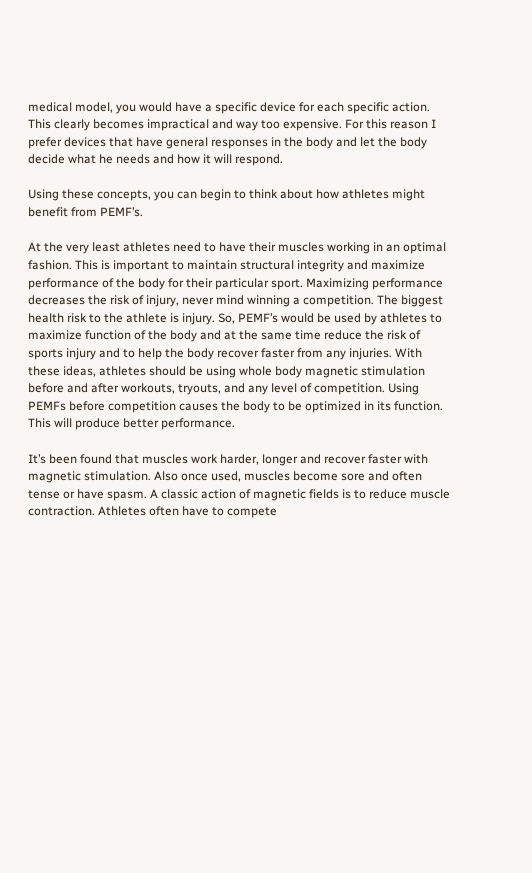medical model, you would have a specific device for each specific action. This clearly becomes impractical and way too expensive. For this reason I prefer devices that have general responses in the body and let the body decide what he needs and how it will respond.

Using these concepts, you can begin to think about how athletes might benefit from PEMF’s.

At the very least athletes need to have their muscles working in an optimal fashion. This is important to maintain structural integrity and maximize performance of the body for their particular sport. Maximizing performance decreases the risk of injury, never mind winning a competition. The biggest health risk to the athlete is injury. So, PEMF’s would be used by athletes to maximize function of the body and at the same time reduce the risk of sports injury and to help the body recover faster from any injuries. With these ideas, athletes should be using whole body magnetic stimulation before and after workouts, tryouts, and any level of competition. Using PEMFs before competition causes the body to be optimized in its function. This will produce better performance.

It’s been found that muscles work harder, longer and recover faster with magnetic stimulation. Also once used, muscles become sore and often tense or have spasm. A classic action of magnetic fields is to reduce muscle contraction. Athletes often have to compete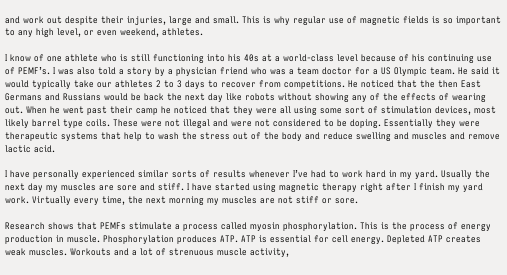and work out despite their injuries, large and small. This is why regular use of magnetic fields is so important to any high level, or even weekend, athletes.

I know of one athlete who is still functioning into his 40s at a world-class level because of his continuing use of PEMF’s. I was also told a story by a physician friend who was a team doctor for a US Olympic team. He said it would typically take our athletes 2 to 3 days to recover from competitions. He noticed that the then East Germans and Russians would be back the next day like robots without showing any of the effects of wearing out. When he went past their camp he noticed that they were all using some sort of stimulation devices, most likely barrel type coils. These were not illegal and were not considered to be doping. Essentially they were therapeutic systems that help to wash the stress out of the body and reduce swelling and muscles and remove lactic acid.

I have personally experienced similar sorts of results whenever I’ve had to work hard in my yard. Usually the next day my muscles are sore and stiff. I have started using magnetic therapy right after I finish my yard work. Virtually every time, the next morning my muscles are not stiff or sore.

Research shows that PEMFs stimulate a process called myosin phosphorylation. This is the process of energy production in muscle. Phosphorylation produces ATP. ATP is essential for cell energy. Depleted ATP creates weak muscles. Workouts and a lot of strenuous muscle activity,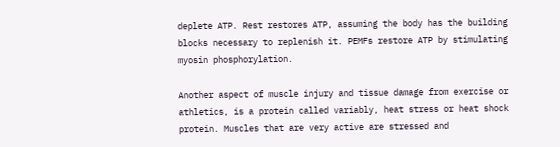deplete ATP. Rest restores ATP, assuming the body has the building blocks necessary to replenish it. PEMFs restore ATP by stimulating myosin phosphorylation.

Another aspect of muscle injury and tissue damage from exercise or athletics, is a protein called variably, heat stress or heat shock protein. Muscles that are very active are stressed and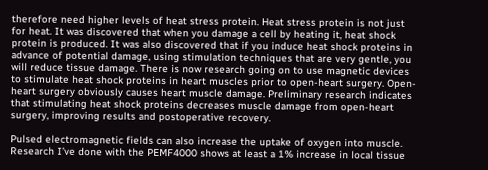therefore need higher levels of heat stress protein. Heat stress protein is not just for heat. It was discovered that when you damage a cell by heating it, heat shock protein is produced. It was also discovered that if you induce heat shock proteins in advance of potential damage, using stimulation techniques that are very gentle, you will reduce tissue damage. There is now research going on to use magnetic devices to stimulate heat shock proteins in heart muscles prior to open-heart surgery. Open-heart surgery obviously causes heart muscle damage. Preliminary research indicates that stimulating heat shock proteins decreases muscle damage from open-heart surgery, improving results and postoperative recovery.

Pulsed electromagnetic fields can also increase the uptake of oxygen into muscle. Research I’ve done with the PEMF4000 shows at least a 1% increase in local tissue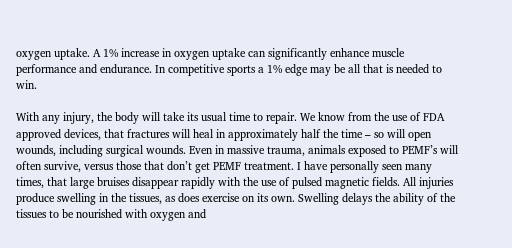oxygen uptake. A 1% increase in oxygen uptake can significantly enhance muscle performance and endurance. In competitive sports a 1% edge may be all that is needed to win.

With any injury, the body will take its usual time to repair. We know from the use of FDA approved devices, that fractures will heal in approximately half the time – so will open wounds, including surgical wounds. Even in massive trauma, animals exposed to PEMF’s will often survive, versus those that don’t get PEMF treatment. I have personally seen many times, that large bruises disappear rapidly with the use of pulsed magnetic fields. All injuries produce swelling in the tissues, as does exercise on its own. Swelling delays the ability of the tissues to be nourished with oxygen and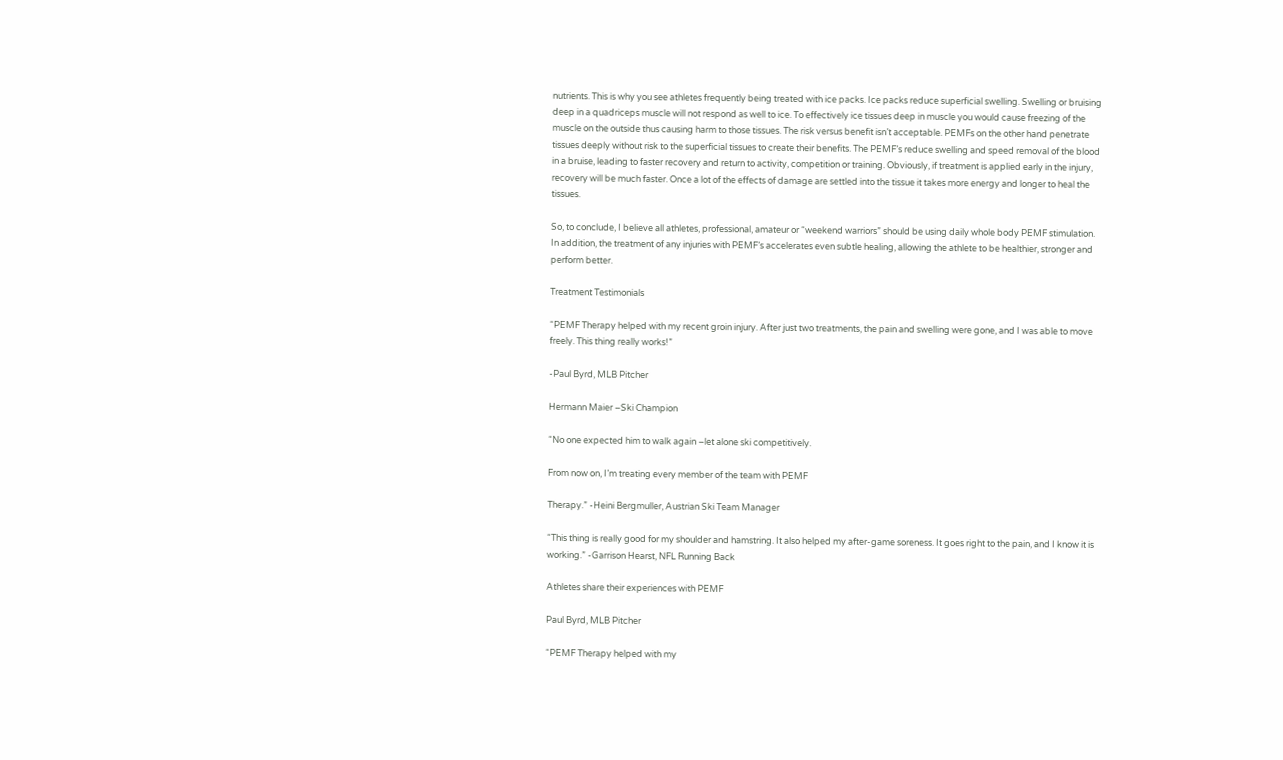nutrients. This is why you see athletes frequently being treated with ice packs. Ice packs reduce superficial swelling. Swelling or bruising deep in a quadriceps muscle will not respond as well to ice. To effectively ice tissues deep in muscle you would cause freezing of the muscle on the outside thus causing harm to those tissues. The risk versus benefit isn’t acceptable. PEMFs on the other hand penetrate tissues deeply without risk to the superficial tissues to create their benefits. The PEMF’s reduce swelling and speed removal of the blood in a bruise, leading to faster recovery and return to activity, competition or training. Obviously, if treatment is applied early in the injury, recovery will be much faster. Once a lot of the effects of damage are settled into the tissue it takes more energy and longer to heal the tissues.

So, to conclude, I believe all athletes, professional, amateur or “weekend warriors” should be using daily whole body PEMF stimulation. In addition, the treatment of any injuries with PEMF’s accelerates even subtle healing, allowing the athlete to be healthier, stronger and perform better.

Treatment Testimonials

“PEMF Therapy helped with my recent groin injury. After just two treatments, the pain and swelling were gone, and I was able to move freely. This thing really works!”

-Paul Byrd, MLB Pitcher

Hermann Maier –Ski Champion

“No one expected him to walk again –let alone ski competitively.

From now on, I’m treating every member of the team with PEMF

Therapy.” -Heini Bergmuller, Austrian Ski Team Manager

“This thing is really good for my shoulder and hamstring. It also helped my after-game soreness. It goes right to the pain, and I know it is working.” -Garrison Hearst, NFL Running Back

Athletes share their experiences with PEMF

Paul Byrd, MLB Pitcher

“PEMF Therapy helped with my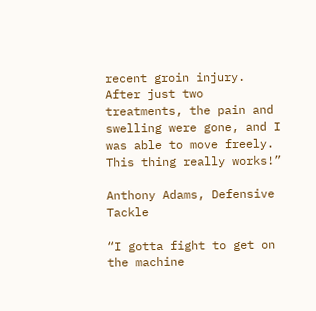recent groin injury. After just two treatments, the pain and swelling were gone, and I was able to move freely. This thing really works!”

Anthony Adams, Defensive Tackle

“I gotta fight to get on the machine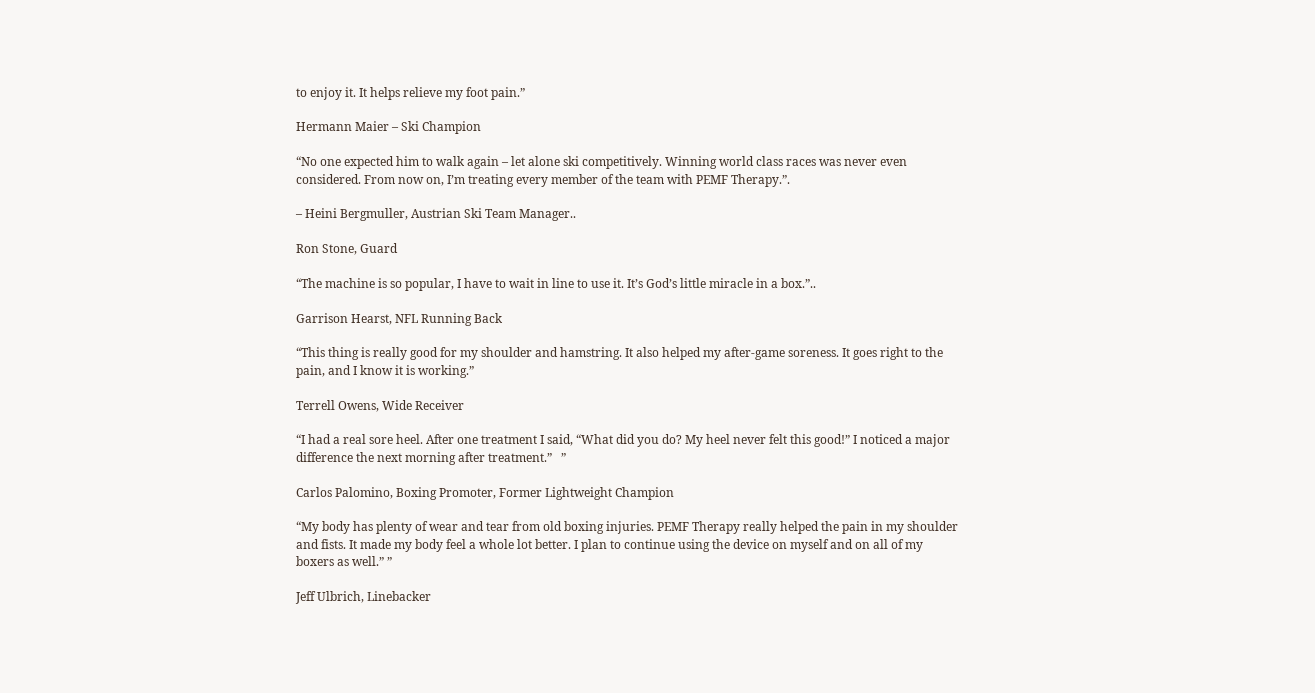to enjoy it. It helps relieve my foot pain.”

Hermann Maier – Ski Champion

“No one expected him to walk again – let alone ski competitively. Winning world class races was never even considered. From now on, I’m treating every member of the team with PEMF Therapy.”.

– Heini Bergmuller, Austrian Ski Team Manager..

Ron Stone, Guard

“The machine is so popular, I have to wait in line to use it. It’s God’s little miracle in a box.”..

Garrison Hearst, NFL Running Back

“This thing is really good for my shoulder and hamstring. It also helped my after-game soreness. It goes right to the pain, and I know it is working.”

Terrell Owens, Wide Receiver

“I had a real sore heel. After one treatment I said, “What did you do? My heel never felt this good!” I noticed a major difference the next morning after treatment.”   ”

Carlos Palomino, Boxing Promoter, Former Lightweight Champion

“My body has plenty of wear and tear from old boxing injuries. PEMF Therapy really helped the pain in my shoulder and fists. It made my body feel a whole lot better. I plan to continue using the device on myself and on all of my boxers as well.” ”

Jeff Ulbrich, Linebacker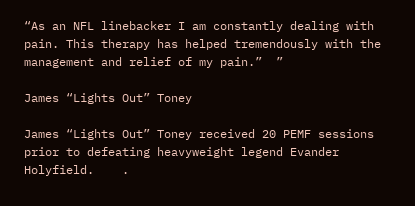“As an NFL linebacker I am constantly dealing with pain. This therapy has helped tremendously with the management and relief of my pain.”  ”

James “Lights Out” Toney

James “Lights Out” Toney received 20 PEMF sessions prior to defeating heavyweight legend Evander Holyfield.    .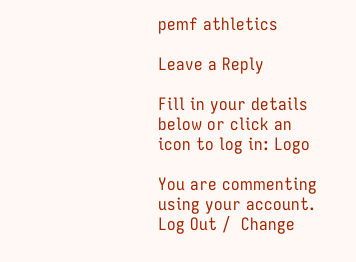pemf athletics

Leave a Reply

Fill in your details below or click an icon to log in: Logo

You are commenting using your account. Log Out /  Change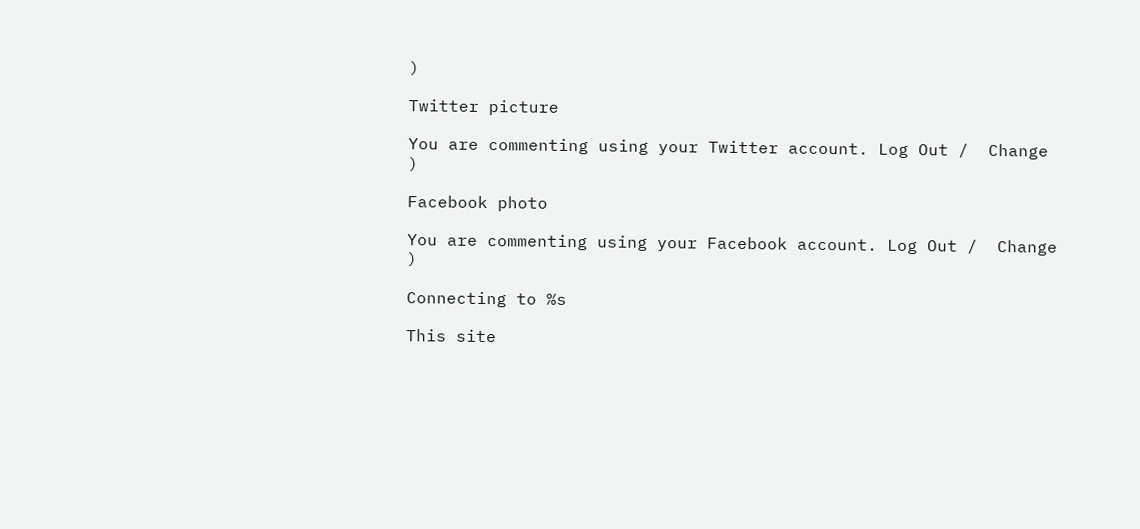)

Twitter picture

You are commenting using your Twitter account. Log Out /  Change )

Facebook photo

You are commenting using your Facebook account. Log Out /  Change )

Connecting to %s

This site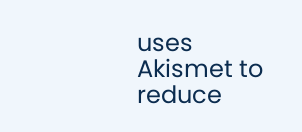uses Akismet to reduce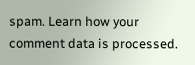spam. Learn how your comment data is processed.